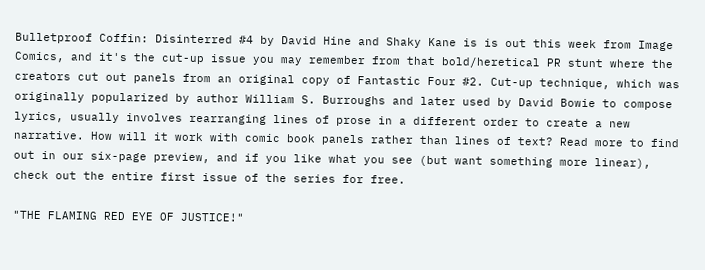Bulletproof Coffin: Disinterred #4 by David Hine and Shaky Kane is is out this week from Image Comics, and it's the cut-up issue you may remember from that bold/heretical PR stunt where the creators cut out panels from an original copy of Fantastic Four #2. Cut-up technique, which was originally popularized by author William S. Burroughs and later used by David Bowie to compose lyrics, usually involves rearranging lines of prose in a different order to create a new narrative. How will it work with comic book panels rather than lines of text? Read more to find out in our six-page preview, and if you like what you see (but want something more linear), check out the entire first issue of the series for free.

"THE FLAMING RED EYE OF JUSTICE!"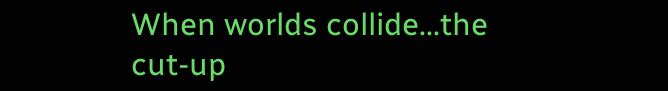When worlds collide...the cut-up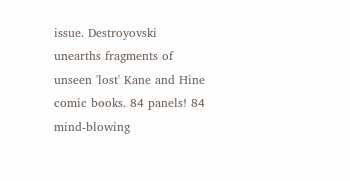issue. Destroyovski unearths fragments of unseen 'lost' Kane and Hine comic books. 84 panels! 84 mind-blowing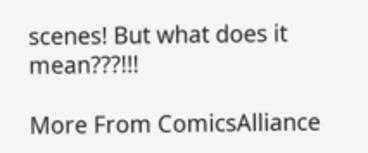scenes! But what does it mean???!!!

More From ComicsAlliance